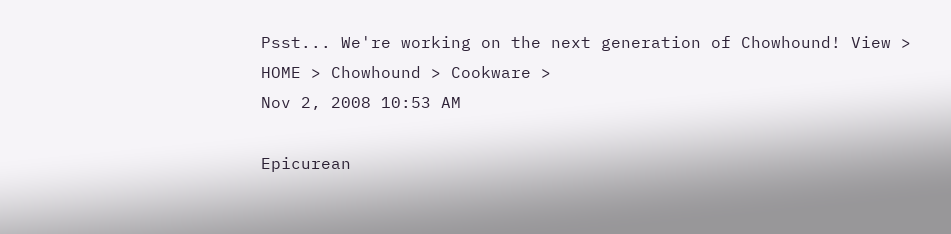Psst... We're working on the next generation of Chowhound! View >
HOME > Chowhound > Cookware >
Nov 2, 2008 10:53 AM

Epicurean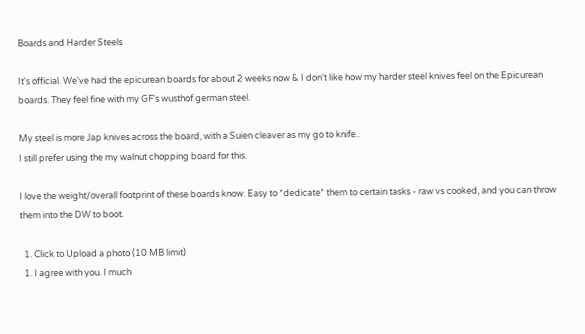Boards and Harder Steels

It's official. We've had the epicurean boards for about 2 weeks now & I don't like how my harder steel knives feel on the Epicurean boards. They feel fine with my GF's wusthof german steel.

My steel is more Jap knives across the board, with a Suien cleaver as my go to knife..
I still prefer using the my walnut chopping board for this.

I love the weight/overall footprint of these boards know. Easy to *dedicate* them to certain tasks - raw vs cooked, and you can throw them into the DW to boot.

  1. Click to Upload a photo (10 MB limit)
  1. I agree with you. I much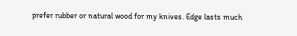prefer rubber or natural wood for my knives. Edge lasts much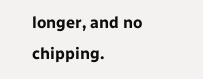longer, and no chipping.